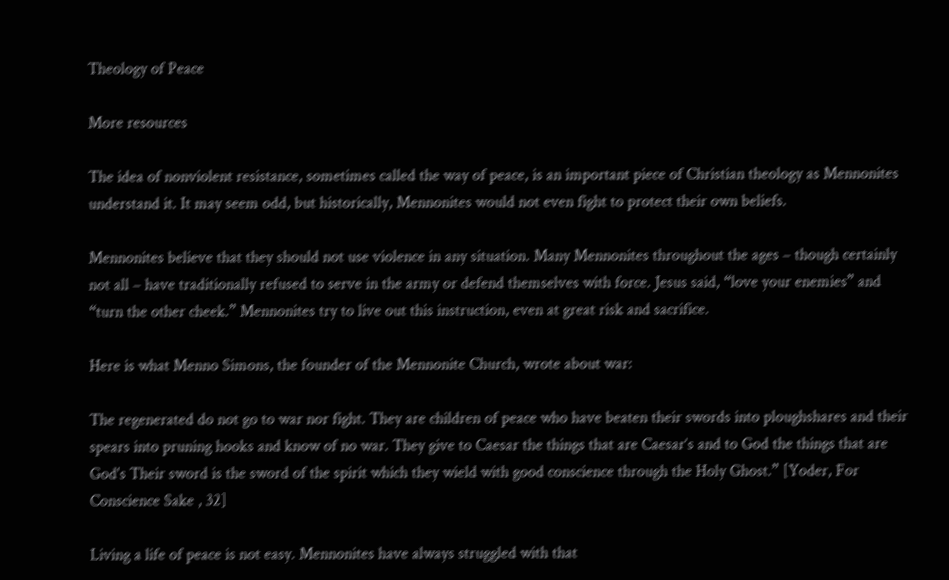Theology of Peace

More resources

The idea of nonviolent resistance, sometimes called the way of peace, is an important piece of Christian theology as Mennonites understand it. It may seem odd, but historically, Mennonites would not even fight to protect their own beliefs.

Mennonites believe that they should not use violence in any situation. Many Mennonites throughout the ages – though certainly not all – have traditionally refused to serve in the army or defend themselves with force. Jesus said, “love your enemies” and “turn the other cheek.” Mennonites try to live out this instruction, even at great risk and sacrifice.

Here is what Menno Simons, the founder of the Mennonite Church, wrote about war:

The regenerated do not go to war nor fight. They are children of peace who have beaten their swords into ploughshares and their spears into pruning hooks and know of no war. They give to Caesar the things that are Caesar’s and to God the things that are God's Their sword is the sword of the spirit which they wield with good conscience through the Holy Ghost.” [Yoder, For Conscience Sake , 32]

Living a life of peace is not easy. Mennonites have always struggled with that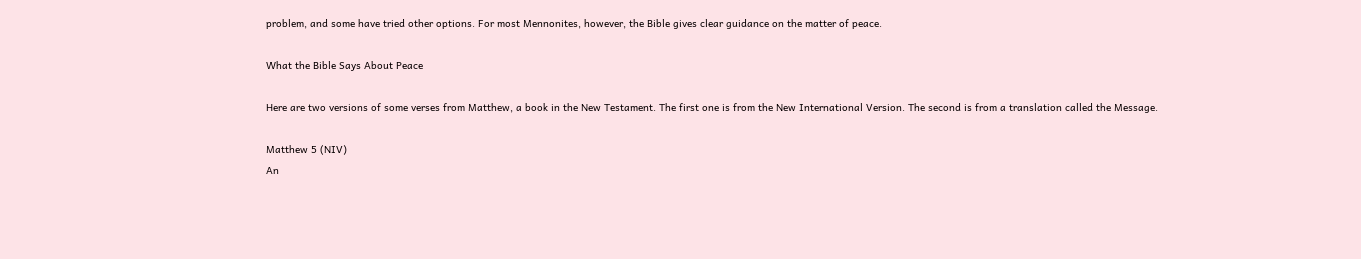problem, and some have tried other options. For most Mennonites, however, the Bible gives clear guidance on the matter of peace.

What the Bible Says About Peace

Here are two versions of some verses from Matthew, a book in the New Testament. The first one is from the New International Version. The second is from a translation called the Message.

Matthew 5 (NIV)
An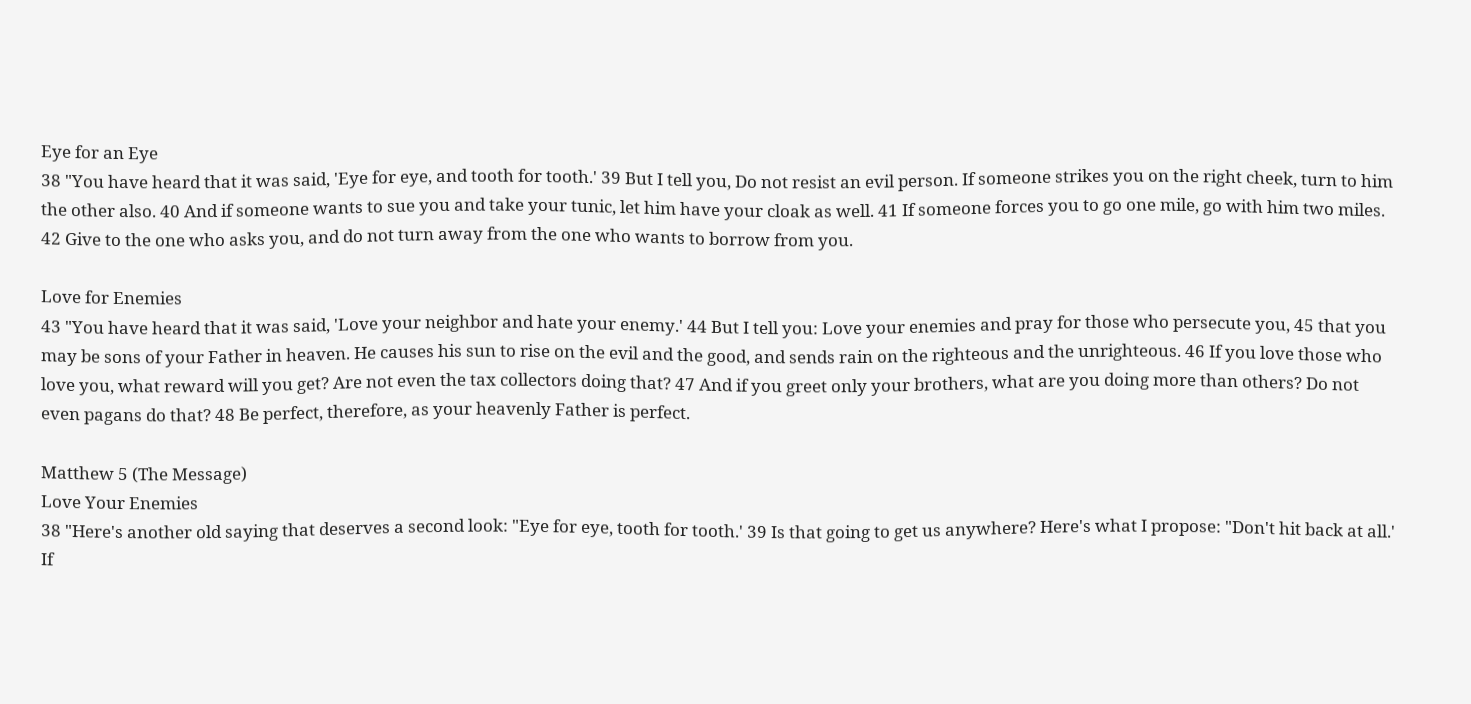Eye for an Eye
38 "You have heard that it was said, 'Eye for eye, and tooth for tooth.' 39 But I tell you, Do not resist an evil person. If someone strikes you on the right cheek, turn to him the other also. 40 And if someone wants to sue you and take your tunic, let him have your cloak as well. 41 If someone forces you to go one mile, go with him two miles. 42 Give to the one who asks you, and do not turn away from the one who wants to borrow from you.

Love for Enemies
43 "You have heard that it was said, 'Love your neighbor and hate your enemy.' 44 But I tell you: Love your enemies and pray for those who persecute you, 45 that you may be sons of your Father in heaven. He causes his sun to rise on the evil and the good, and sends rain on the righteous and the unrighteous. 46 If you love those who love you, what reward will you get? Are not even the tax collectors doing that? 47 And if you greet only your brothers, what are you doing more than others? Do not even pagans do that? 48 Be perfect, therefore, as your heavenly Father is perfect.

Matthew 5 (The Message)
Love Your Enemies
38 "Here's another old saying that deserves a second look: "Eye for eye, tooth for tooth.' 39 Is that going to get us anywhere? Here's what I propose: "Don't hit back at all.' If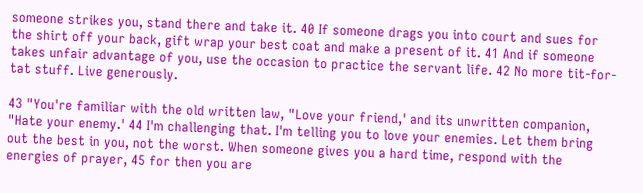someone strikes you, stand there and take it. 40 If someone drags you into court and sues for the shirt off your back, gift wrap your best coat and make a present of it. 41 And if someone takes unfair advantage of you, use the occasion to practice the servant life. 42 No more tit-for-tat stuff. Live generously.

43 "You're familiar with the old written law, "Love your friend,' and its unwritten companion, "Hate your enemy.' 44 I'm challenging that. I'm telling you to love your enemies. Let them bring out the best in you, not the worst. When someone gives you a hard time, respond with the energies of prayer, 45 for then you are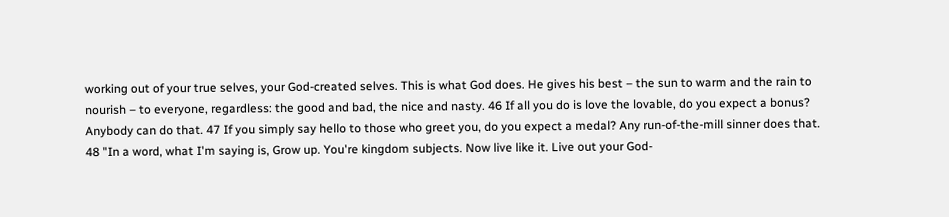working out of your true selves, your God-created selves. This is what God does. He gives his best – the sun to warm and the rain to nourish – to everyone, regardless: the good and bad, the nice and nasty. 46 If all you do is love the lovable, do you expect a bonus? Anybody can do that. 47 If you simply say hello to those who greet you, do you expect a medal? Any run-of-the-mill sinner does that.
48 "In a word, what I'm saying is, Grow up. You're kingdom subjects. Now live like it. Live out your God-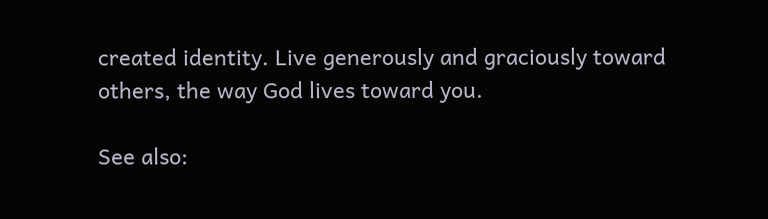created identity. Live generously and graciously toward others, the way God lives toward you.

See also: